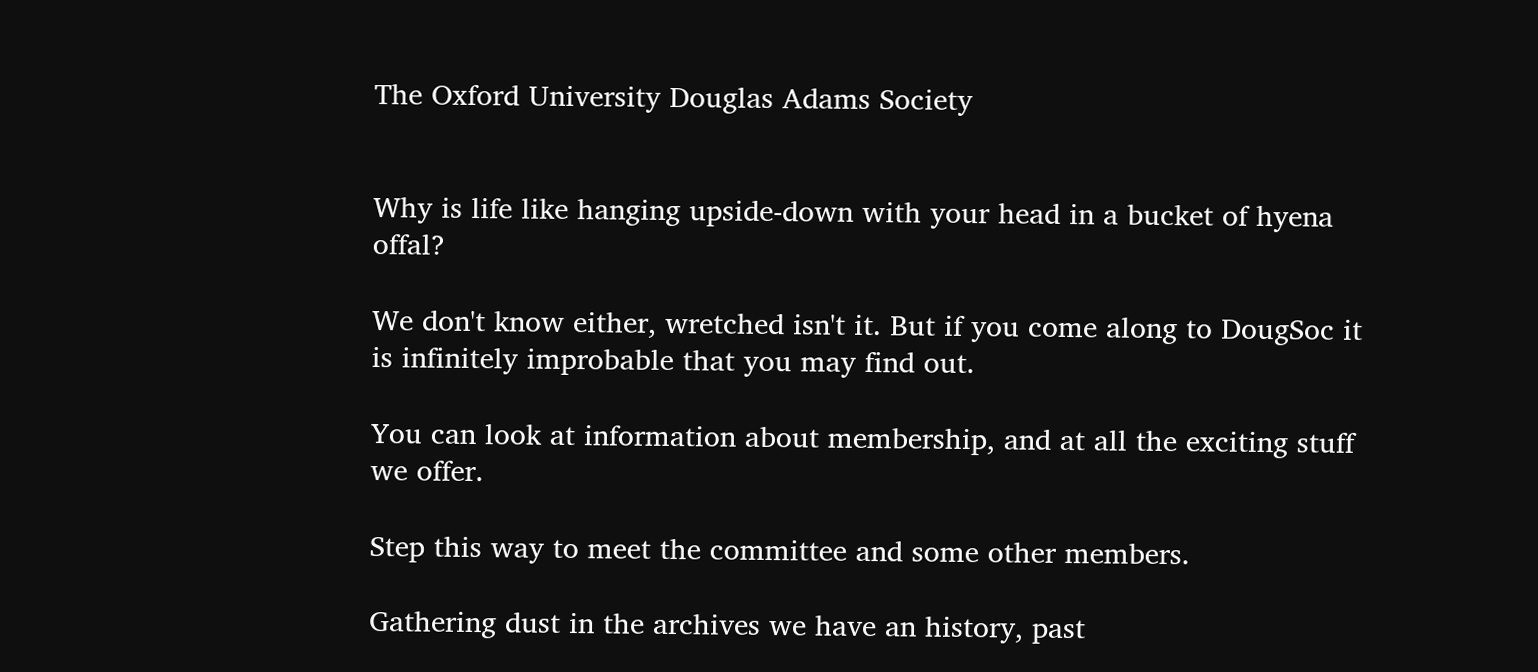The Oxford University Douglas Adams Society


Why is life like hanging upside-down with your head in a bucket of hyena offal?

We don't know either, wretched isn't it. But if you come along to DougSoc it is infinitely improbable that you may find out.

You can look at information about membership, and at all the exciting stuff we offer.

Step this way to meet the committee and some other members.

Gathering dust in the archives we have an history, past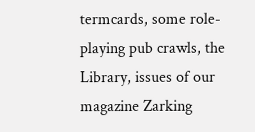termcards, some role-playing pub crawls, the Library, issues of our magazine Zarking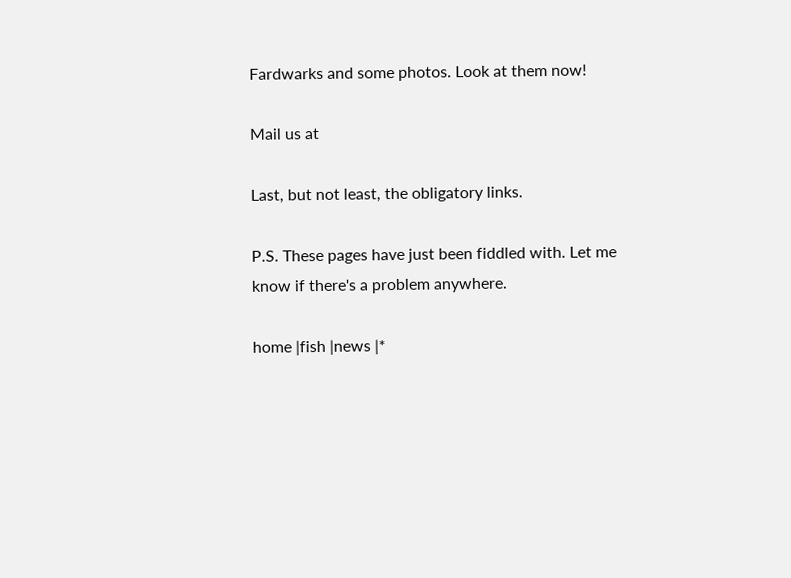Fardwarks and some photos. Look at them now!

Mail us at

Last, but not least, the obligatory links.

P.S. These pages have just been fiddled with. Let me know if there's a problem anywhere.

home |fish |news |*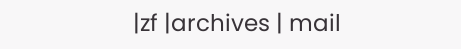|zf |archives | mail